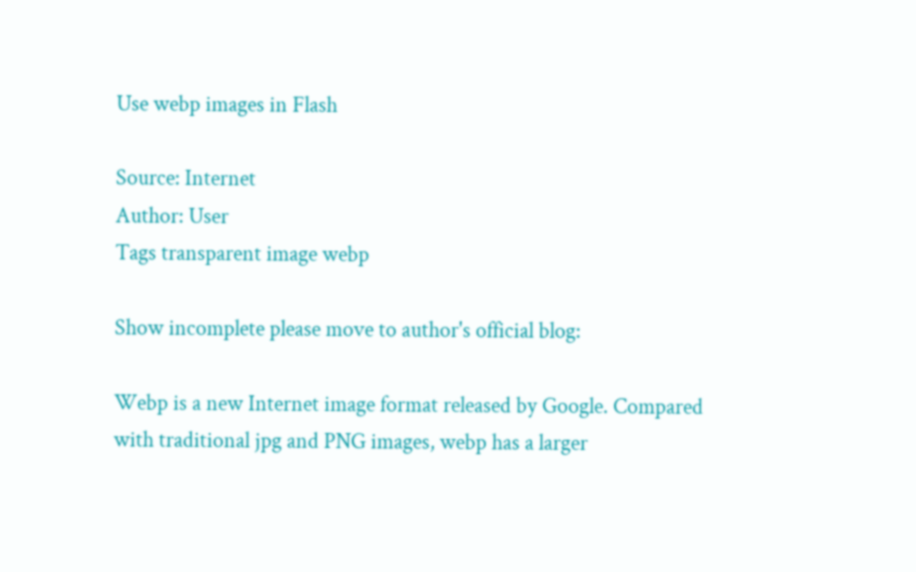Use webp images in Flash

Source: Internet
Author: User
Tags transparent image webp

Show incomplete please move to author's official blog:

Webp is a new Internet image format released by Google. Compared with traditional jpg and PNG images, webp has a larger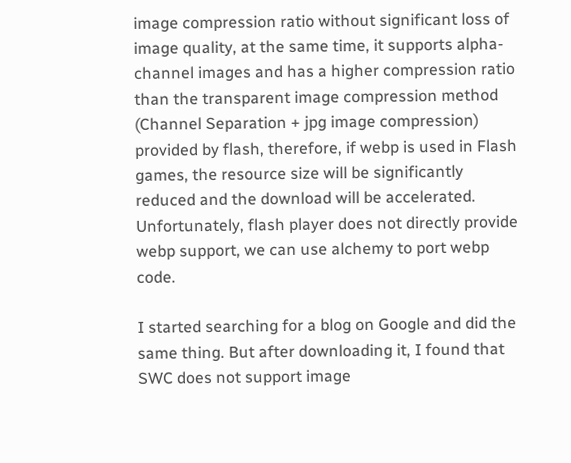image compression ratio without significant loss of image quality, at the same time, it supports alpha-channel images and has a higher compression ratio than the transparent image compression method (Channel Separation + jpg image compression) provided by flash, therefore, if webp is used in Flash games, the resource size will be significantly reduced and the download will be accelerated. Unfortunately, flash player does not directly provide webp support, we can use alchemy to port webp code.

I started searching for a blog on Google and did the same thing. But after downloading it, I found that SWC does not support image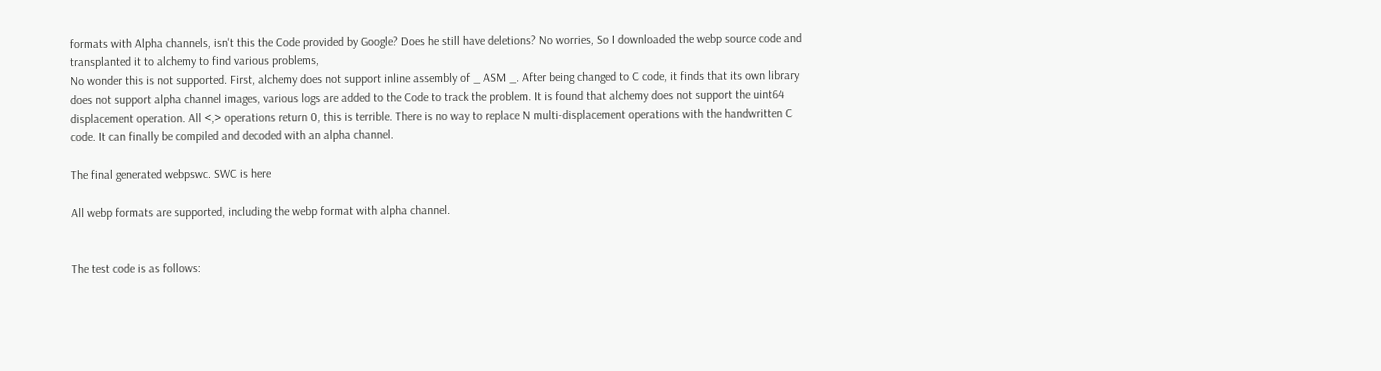formats with Alpha channels, isn't this the Code provided by Google? Does he still have deletions? No worries, So I downloaded the webp source code and transplanted it to alchemy to find various problems,
No wonder this is not supported. First, alchemy does not support inline assembly of _ ASM _. After being changed to C code, it finds that its own library does not support alpha channel images, various logs are added to the Code to track the problem. It is found that alchemy does not support the uint64 displacement operation. All <,> operations return 0, this is terrible. There is no way to replace N multi-displacement operations with the handwritten C code. It can finally be compiled and decoded with an alpha channel.

The final generated webpswc. SWC is here

All webp formats are supported, including the webp format with alpha channel.


The test code is as follows: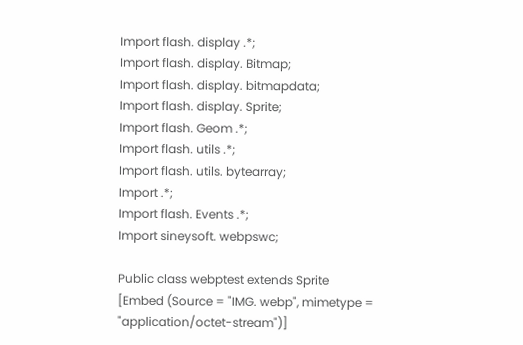Import flash. display .*;
Import flash. display. Bitmap;
Import flash. display. bitmapdata;
Import flash. display. Sprite;
Import flash. Geom .*;
Import flash. utils .*;
Import flash. utils. bytearray;
Import .*;
Import flash. Events .*;
Import sineysoft. webpswc;

Public class webptest extends Sprite
[Embed (Source = "IMG. webp", mimetype = "application/octet-stream")]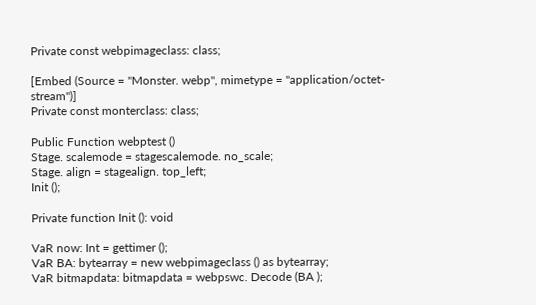Private const webpimageclass: class;

[Embed (Source = "Monster. webp", mimetype = "application/octet-stream")]
Private const monterclass: class;

Public Function webptest ()
Stage. scalemode = stagescalemode. no_scale;
Stage. align = stagealign. top_left;
Init ();

Private function Init (): void

VaR now: Int = gettimer ();
VaR BA: bytearray = new webpimageclass () as bytearray;
VaR bitmapdata: bitmapdata = webpswc. Decode (BA );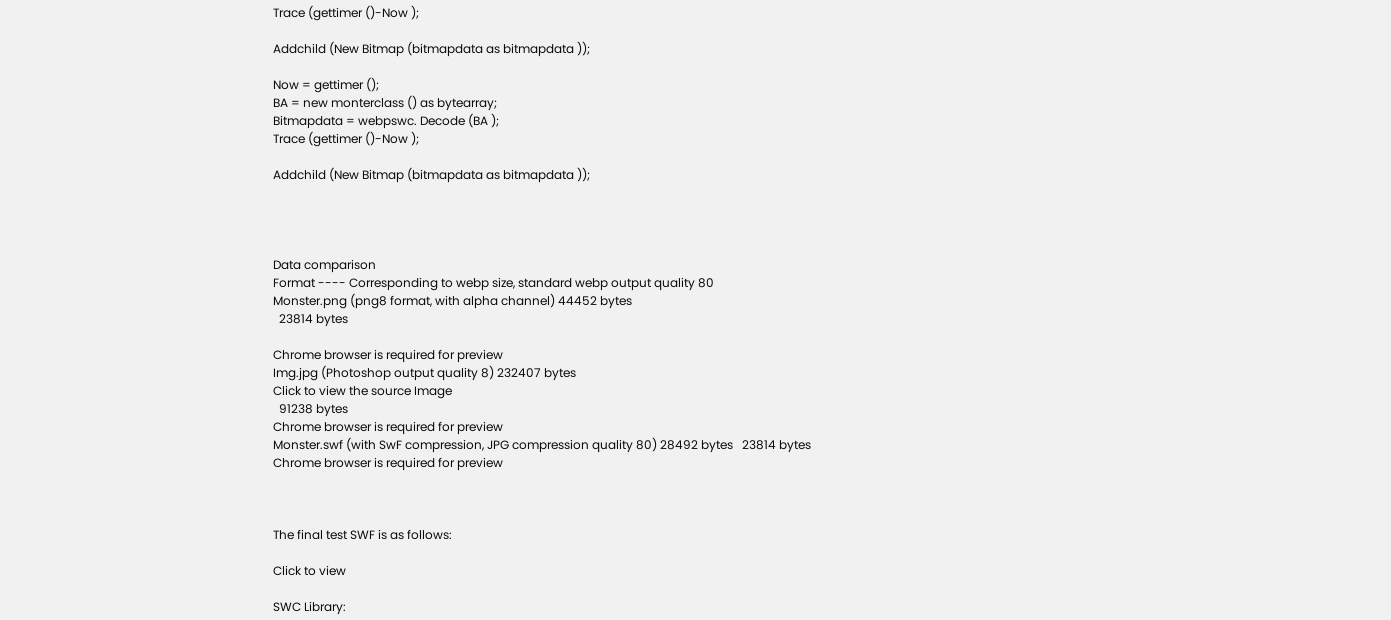Trace (gettimer ()-Now );

Addchild (New Bitmap (bitmapdata as bitmapdata ));

Now = gettimer ();
BA = new monterclass () as bytearray;
Bitmapdata = webpswc. Decode (BA );
Trace (gettimer ()-Now );

Addchild (New Bitmap (bitmapdata as bitmapdata ));




Data comparison
Format ---- Corresponding to webp size, standard webp output quality 80
Monster.png (png8 format, with alpha channel) 44452 bytes
  23814 bytes

Chrome browser is required for preview
Img.jpg (Photoshop output quality 8) 232407 bytes
Click to view the source Image
  91238 bytes
Chrome browser is required for preview
Monster.swf (with SwF compression, JPG compression quality 80) 28492 bytes   23814 bytes
Chrome browser is required for preview



The final test SWF is as follows:

Click to view

SWC Library: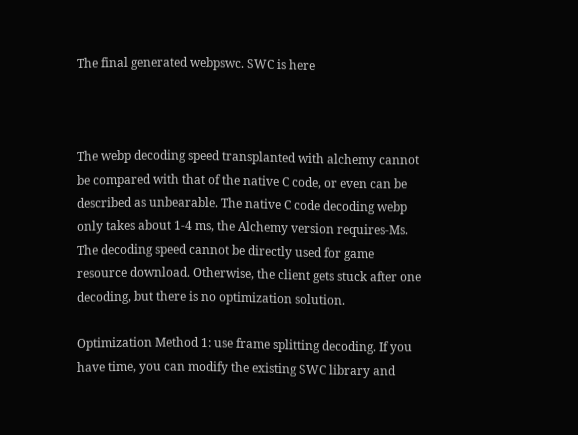The final generated webpswc. SWC is here



The webp decoding speed transplanted with alchemy cannot be compared with that of the native C code, or even can be described as unbearable. The native C code decoding webp only takes about 1-4 ms, the Alchemy version requires-Ms. The decoding speed cannot be directly used for game resource download. Otherwise, the client gets stuck after one decoding, but there is no optimization solution.

Optimization Method 1: use frame splitting decoding. If you have time, you can modify the existing SWC library and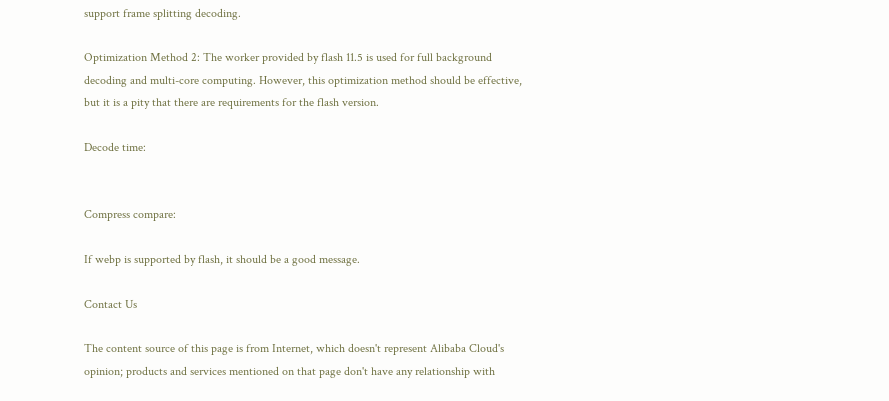support frame splitting decoding.

Optimization Method 2: The worker provided by flash 11.5 is used for full background decoding and multi-core computing. However, this optimization method should be effective, but it is a pity that there are requirements for the flash version.

Decode time:


Compress compare:

If webp is supported by flash, it should be a good message.

Contact Us

The content source of this page is from Internet, which doesn't represent Alibaba Cloud's opinion; products and services mentioned on that page don't have any relationship with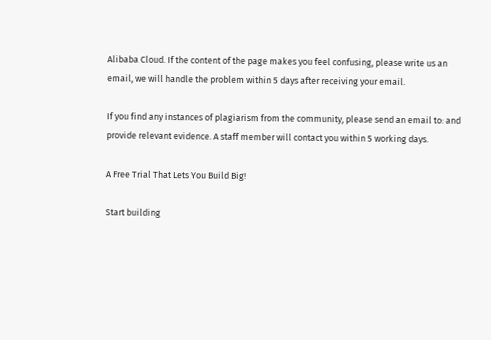Alibaba Cloud. If the content of the page makes you feel confusing, please write us an email, we will handle the problem within 5 days after receiving your email.

If you find any instances of plagiarism from the community, please send an email to: and provide relevant evidence. A staff member will contact you within 5 working days.

A Free Trial That Lets You Build Big!

Start building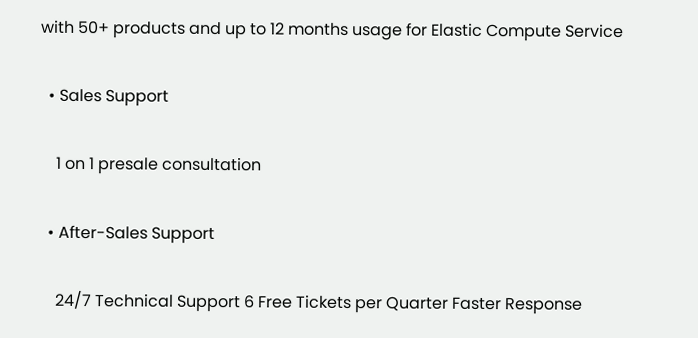with 50+ products and up to 12 months usage for Elastic Compute Service

  • Sales Support

    1 on 1 presale consultation

  • After-Sales Support

    24/7 Technical Support 6 Free Tickets per Quarter Faster Response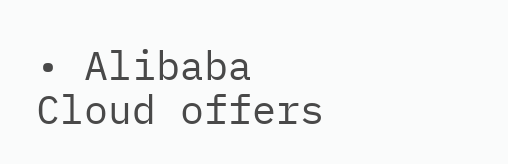• Alibaba Cloud offers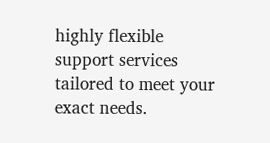highly flexible support services tailored to meet your exact needs.